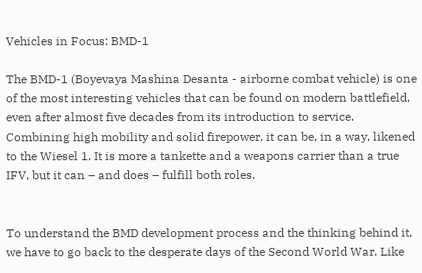Vehicles in Focus: BMD-1

The BMD-1 (Boyevaya Mashina Desanta - airborne combat vehicle) is one of the most interesting vehicles that can be found on modern battlefield, even after almost five decades from its introduction to service. Combining high mobility and solid firepower, it can be, in a way, likened to the Wiesel 1. It is more a tankette and a weapons carrier than a true IFV, but it can – and does – fulfill both roles.


To understand the BMD development process and the thinking behind it, we have to go back to the desperate days of the Second World War. Like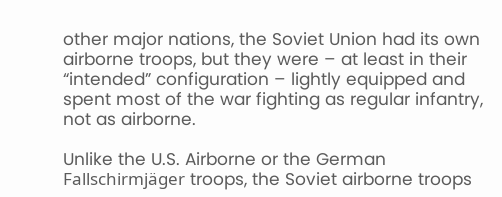other major nations, the Soviet Union had its own airborne troops, but they were – at least in their “intended” configuration – lightly equipped and spent most of the war fighting as regular infantry, not as airborne.

Unlike the U.S. Airborne or the German Fallschirmjäger troops, the Soviet airborne troops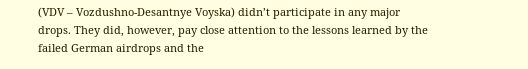(VDV – Vozdushno-Desantnye Voyska) didn’t participate in any major drops. They did, however, pay close attention to the lessons learned by the failed German airdrops and the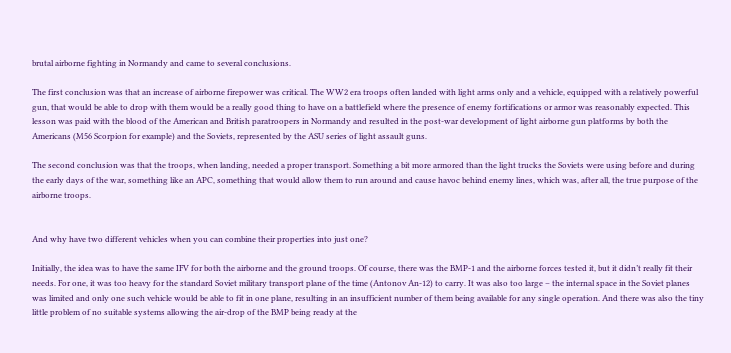brutal airborne fighting in Normandy and came to several conclusions.

The first conclusion was that an increase of airborne firepower was critical. The WW2 era troops often landed with light arms only and a vehicle, equipped with a relatively powerful gun, that would be able to drop with them would be a really good thing to have on a battlefield where the presence of enemy fortifications or armor was reasonably expected. This lesson was paid with the blood of the American and British paratroopers in Normandy and resulted in the post-war development of light airborne gun platforms by both the Americans (M56 Scorpion for example) and the Soviets, represented by the ASU series of light assault guns.

The second conclusion was that the troops, when landing, needed a proper transport. Something a bit more armored than the light trucks the Soviets were using before and during the early days of the war, something like an APC, something that would allow them to run around and cause havoc behind enemy lines, which was, after all, the true purpose of the airborne troops.


And why have two different vehicles when you can combine their properties into just one?

Initially, the idea was to have the same IFV for both the airborne and the ground troops. Of course, there was the BMP-1 and the airborne forces tested it, but it didn’t really fit their needs. For one, it was too heavy for the standard Soviet military transport plane of the time (Antonov An-12) to carry. It was also too large – the internal space in the Soviet planes was limited and only one such vehicle would be able to fit in one plane, resulting in an insufficient number of them being available for any single operation. And there was also the tiny little problem of no suitable systems allowing the air-drop of the BMP being ready at the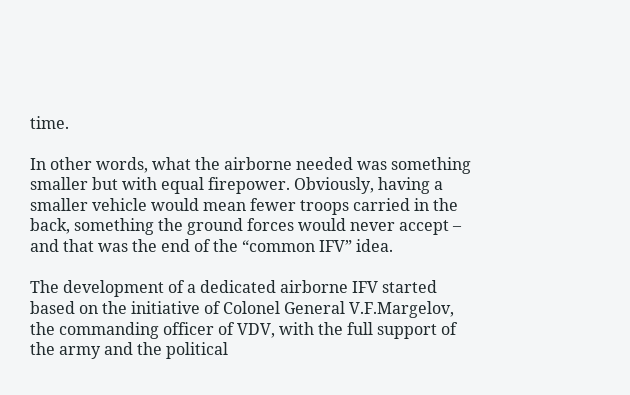time.

In other words, what the airborne needed was something smaller but with equal firepower. Obviously, having a smaller vehicle would mean fewer troops carried in the back, something the ground forces would never accept – and that was the end of the “common IFV” idea.

The development of a dedicated airborne IFV started based on the initiative of Colonel General V.F.Margelov, the commanding officer of VDV, with the full support of the army and the political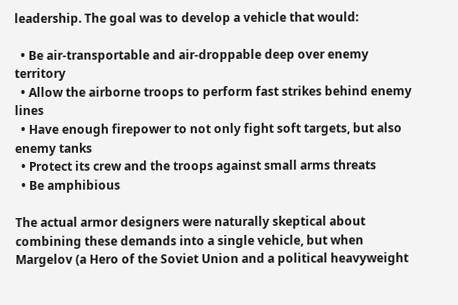leadership. The goal was to develop a vehicle that would:

  • Be air-transportable and air-droppable deep over enemy territory
  • Allow the airborne troops to perform fast strikes behind enemy lines
  • Have enough firepower to not only fight soft targets, but also enemy tanks
  • Protect its crew and the troops against small arms threats
  • Be amphibious

The actual armor designers were naturally skeptical about combining these demands into a single vehicle, but when Margelov (a Hero of the Soviet Union and a political heavyweight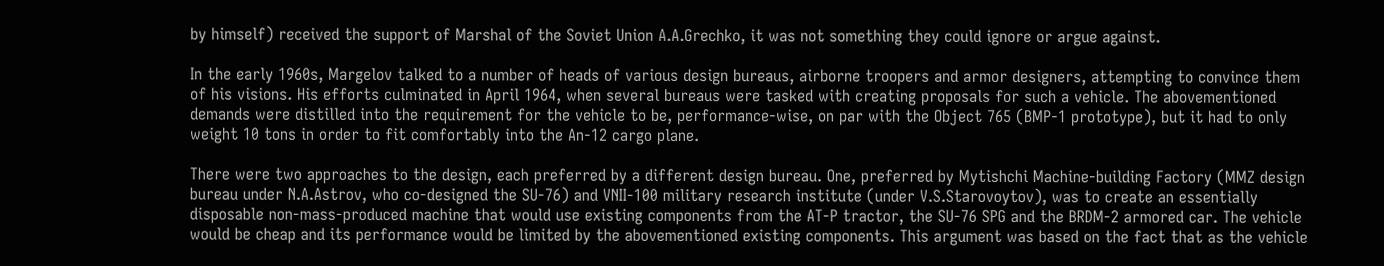by himself) received the support of Marshal of the Soviet Union A.A.Grechko, it was not something they could ignore or argue against.

In the early 1960s, Margelov talked to a number of heads of various design bureaus, airborne troopers and armor designers, attempting to convince them of his visions. His efforts culminated in April 1964, when several bureaus were tasked with creating proposals for such a vehicle. The abovementioned demands were distilled into the requirement for the vehicle to be, performance-wise, on par with the Object 765 (BMP-1 prototype), but it had to only weight 10 tons in order to fit comfortably into the An-12 cargo plane.

There were two approaches to the design, each preferred by a different design bureau. One, preferred by Mytishchi Machine-building Factory (MMZ design bureau under N.A.Astrov, who co-designed the SU-76) and VNII-100 military research institute (under V.S.Starovoytov), was to create an essentially disposable non-mass-produced machine that would use existing components from the AT-P tractor, the SU-76 SPG and the BRDM-2 armored car. The vehicle would be cheap and its performance would be limited by the abovementioned existing components. This argument was based on the fact that as the vehicle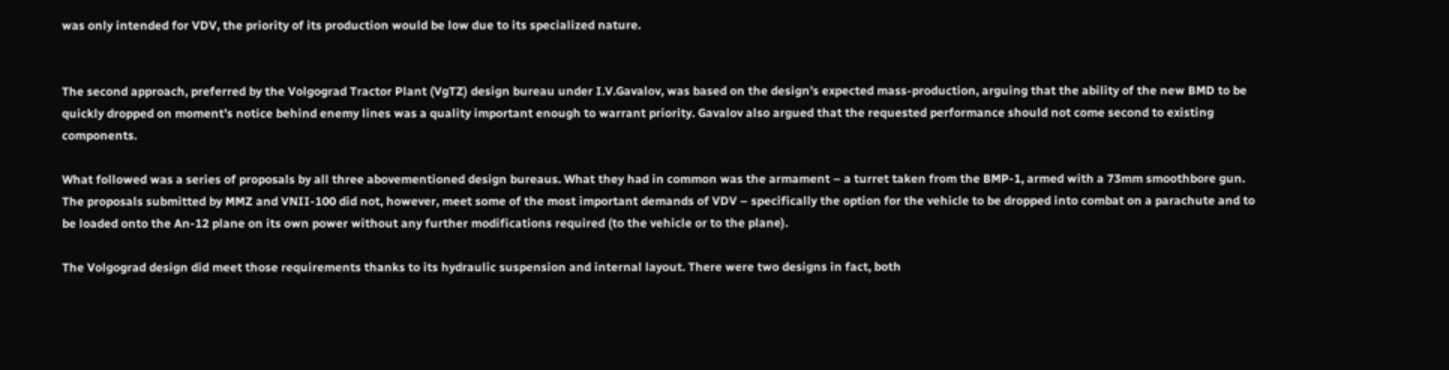was only intended for VDV, the priority of its production would be low due to its specialized nature.


The second approach, preferred by the Volgograd Tractor Plant (VgTZ) design bureau under I.V.Gavalov, was based on the design’s expected mass-production, arguing that the ability of the new BMD to be quickly dropped on moment’s notice behind enemy lines was a quality important enough to warrant priority. Gavalov also argued that the requested performance should not come second to existing components.

What followed was a series of proposals by all three abovementioned design bureaus. What they had in common was the armament – a turret taken from the BMP-1, armed with a 73mm smoothbore gun. The proposals submitted by MMZ and VNII-100 did not, however, meet some of the most important demands of VDV – specifically the option for the vehicle to be dropped into combat on a parachute and to be loaded onto the An-12 plane on its own power without any further modifications required (to the vehicle or to the plane).

The Volgograd design did meet those requirements thanks to its hydraulic suspension and internal layout. There were two designs in fact, both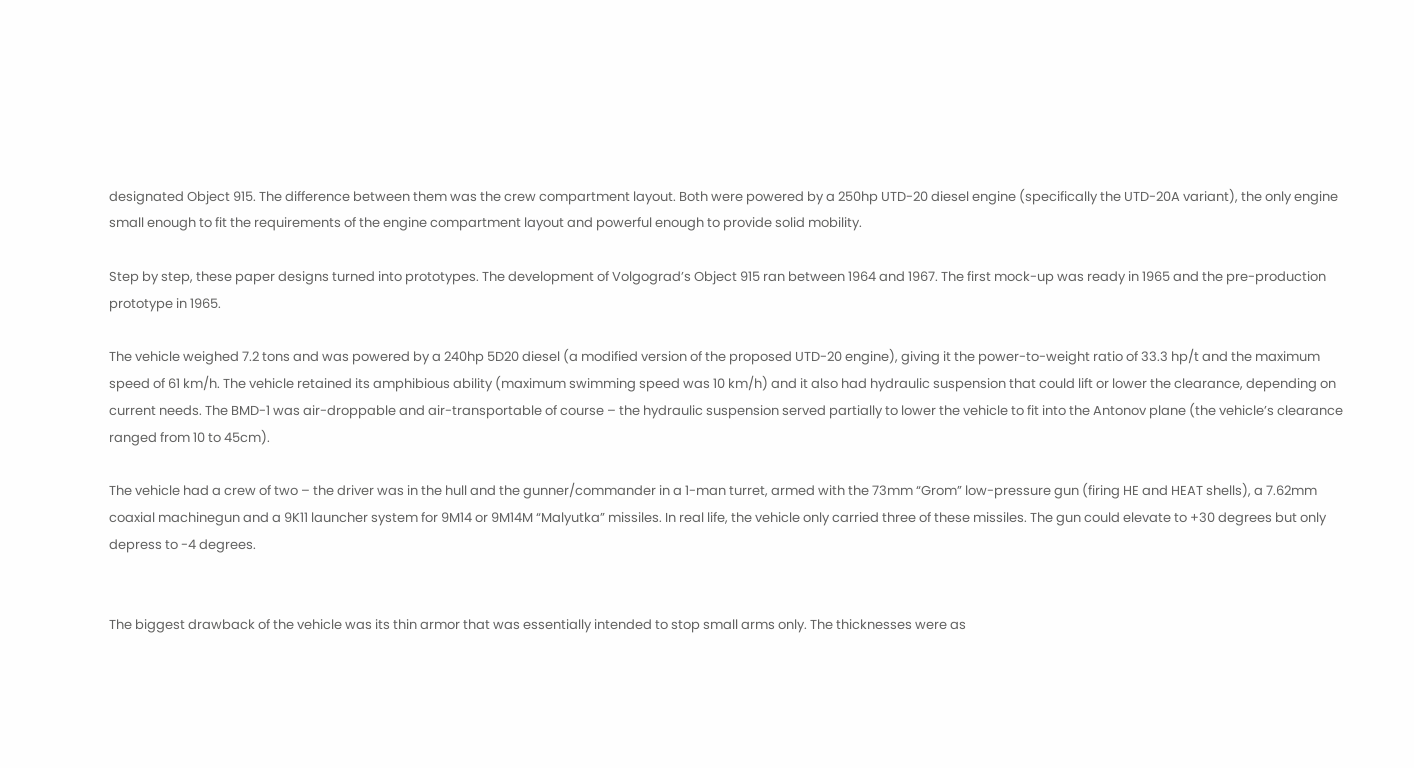designated Object 915. The difference between them was the crew compartment layout. Both were powered by a 250hp UTD-20 diesel engine (specifically the UTD-20A variant), the only engine small enough to fit the requirements of the engine compartment layout and powerful enough to provide solid mobility.

Step by step, these paper designs turned into prototypes. The development of Volgograd’s Object 915 ran between 1964 and 1967. The first mock-up was ready in 1965 and the pre-production prototype in 1965.

The vehicle weighed 7.2 tons and was powered by a 240hp 5D20 diesel (a modified version of the proposed UTD-20 engine), giving it the power-to-weight ratio of 33.3 hp/t and the maximum speed of 61 km/h. The vehicle retained its amphibious ability (maximum swimming speed was 10 km/h) and it also had hydraulic suspension that could lift or lower the clearance, depending on current needs. The BMD-1 was air-droppable and air-transportable of course – the hydraulic suspension served partially to lower the vehicle to fit into the Antonov plane (the vehicle’s clearance ranged from 10 to 45cm).

The vehicle had a crew of two – the driver was in the hull and the gunner/commander in a 1-man turret, armed with the 73mm “Grom” low-pressure gun (firing HE and HEAT shells), a 7.62mm coaxial machinegun and a 9K11 launcher system for 9M14 or 9M14M “Malyutka” missiles. In real life, the vehicle only carried three of these missiles. The gun could elevate to +30 degrees but only depress to -4 degrees.


The biggest drawback of the vehicle was its thin armor that was essentially intended to stop small arms only. The thicknesses were as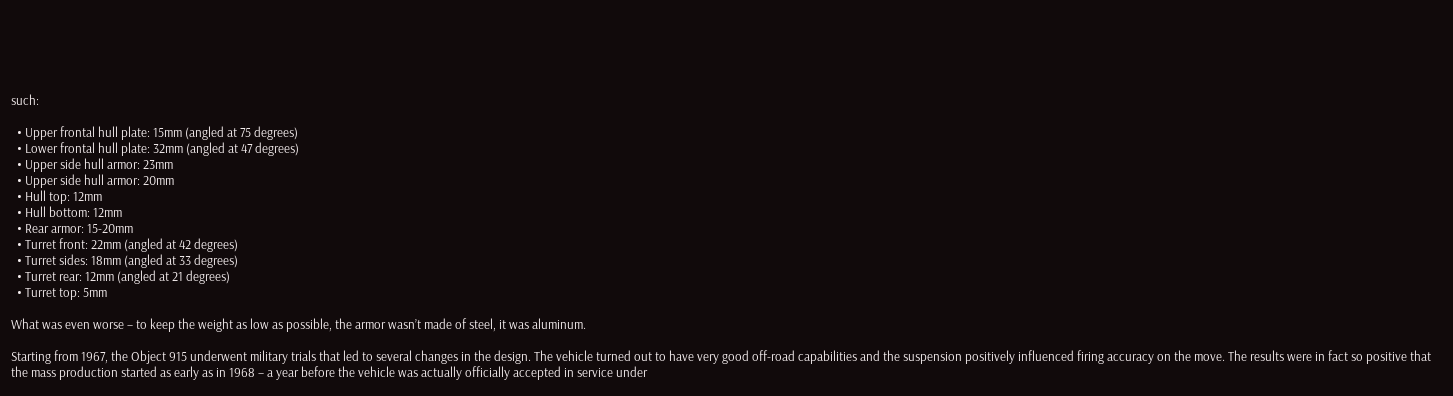such:

  • Upper frontal hull plate: 15mm (angled at 75 degrees)
  • Lower frontal hull plate: 32mm (angled at 47 degrees)
  • Upper side hull armor: 23mm
  • Upper side hull armor: 20mm
  • Hull top: 12mm
  • Hull bottom: 12mm
  • Rear armor: 15-20mm
  • Turret front: 22mm (angled at 42 degrees)
  • Turret sides: 18mm (angled at 33 degrees)
  • Turret rear: 12mm (angled at 21 degrees)
  • Turret top: 5mm

What was even worse – to keep the weight as low as possible, the armor wasn’t made of steel, it was aluminum.

Starting from 1967, the Object 915 underwent military trials that led to several changes in the design. The vehicle turned out to have very good off-road capabilities and the suspension positively influenced firing accuracy on the move. The results were in fact so positive that the mass production started as early as in 1968 – a year before the vehicle was actually officially accepted in service under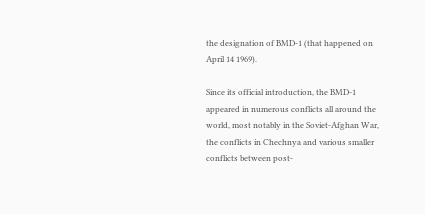the designation of BMD-1 (that happened on April 14 1969).

Since its official introduction, the BMD-1 appeared in numerous conflicts all around the world, most notably in the Soviet-Afghan War, the conflicts in Chechnya and various smaller conflicts between post-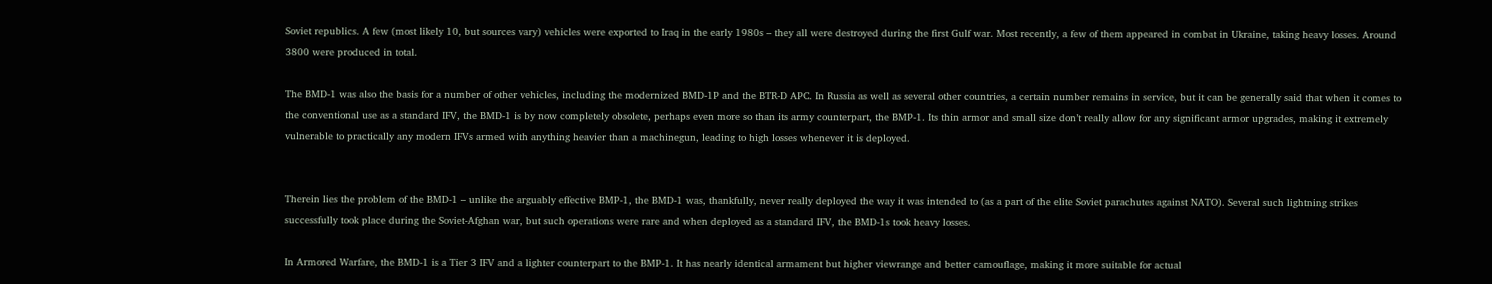Soviet republics. A few (most likely 10, but sources vary) vehicles were exported to Iraq in the early 1980s – they all were destroyed during the first Gulf war. Most recently, a few of them appeared in combat in Ukraine, taking heavy losses. Around 3800 were produced in total.

The BMD-1 was also the basis for a number of other vehicles, including the modernized BMD-1P and the BTR-D APC. In Russia as well as several other countries, a certain number remains in service, but it can be generally said that when it comes to the conventional use as a standard IFV, the BMD-1 is by now completely obsolete, perhaps even more so than its army counterpart, the BMP-1. Its thin armor and small size don’t really allow for any significant armor upgrades, making it extremely vulnerable to practically any modern IFVs armed with anything heavier than a machinegun, leading to high losses whenever it is deployed.


Therein lies the problem of the BMD-1 – unlike the arguably effective BMP-1, the BMD-1 was, thankfully, never really deployed the way it was intended to (as a part of the elite Soviet parachutes against NATO). Several such lightning strikes successfully took place during the Soviet-Afghan war, but such operations were rare and when deployed as a standard IFV, the BMD-1s took heavy losses.

In Armored Warfare, the BMD-1 is a Tier 3 IFV and a lighter counterpart to the BMP-1. It has nearly identical armament but higher viewrange and better camouflage, making it more suitable for actual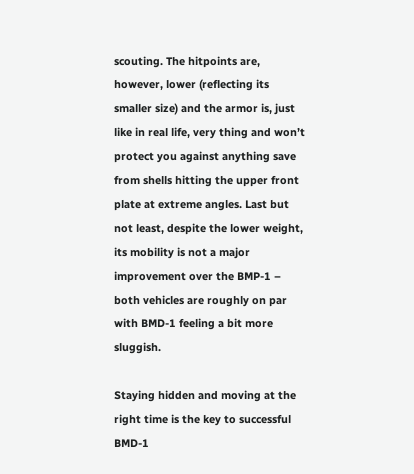scouting. The hitpoints are, however, lower (reflecting its smaller size) and the armor is, just like in real life, very thing and won’t protect you against anything save from shells hitting the upper front plate at extreme angles. Last but not least, despite the lower weight, its mobility is not a major improvement over the BMP-1 – both vehicles are roughly on par with BMD-1 feeling a bit more sluggish.

Staying hidden and moving at the right time is the key to successful BMD-1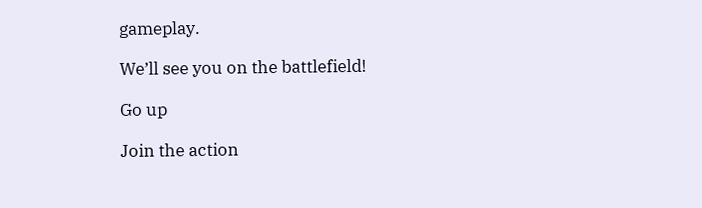gameplay.

We’ll see you on the battlefield!

Go up

Join the action